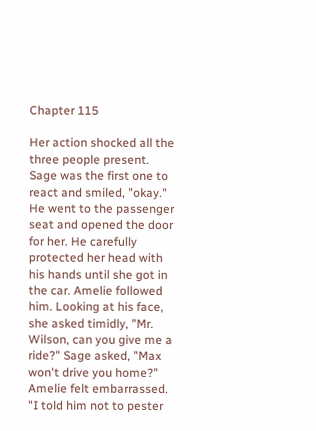Chapter 115

Her action shocked all the three people present. Sage was the first one to react and smiled, "okay." He went to the passenger seat and opened the door for her. He carefully protected her head with his hands until she got in the car. Amelie followed him. Looking at his face, she asked timidly, "Mr. Wilson, can you give me a ride?" Sage asked, "Max won't drive you home?" Amelie felt embarrassed. "I told him not to pester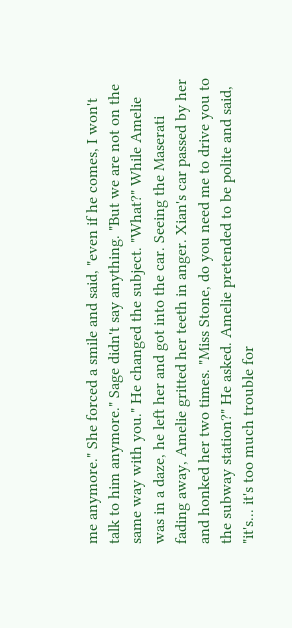me anymore." She forced a smile and said, "even if he comes, I won't talk to him anymore." Sage didn't say anything. "But we are not on the same way with you." He changed the subject. "What?" While Amelie was in a daze, he left her and got into the car. Seeing the Maserati fading away, Amelie gritted her teeth in anger. Xian's car passed by her and honked her two times. "Miss Stone, do you need me to drive you to the subway station?" He asked. Amelie pretended to be polite and said, "it's... it's too much trouble for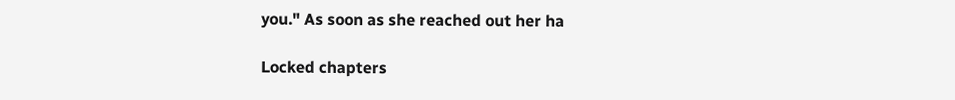you." As soon as she reached out her ha

Locked chapters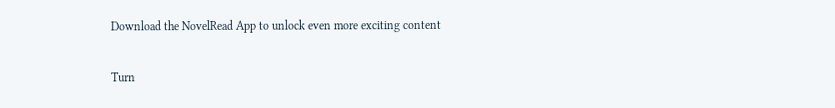Download the NovelRead App to unlock even more exciting content

Turn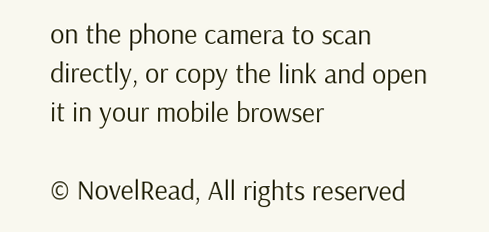on the phone camera to scan directly, or copy the link and open it in your mobile browser

© NovelRead, All rights reserved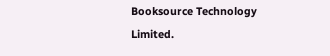Booksource Technology Limited.